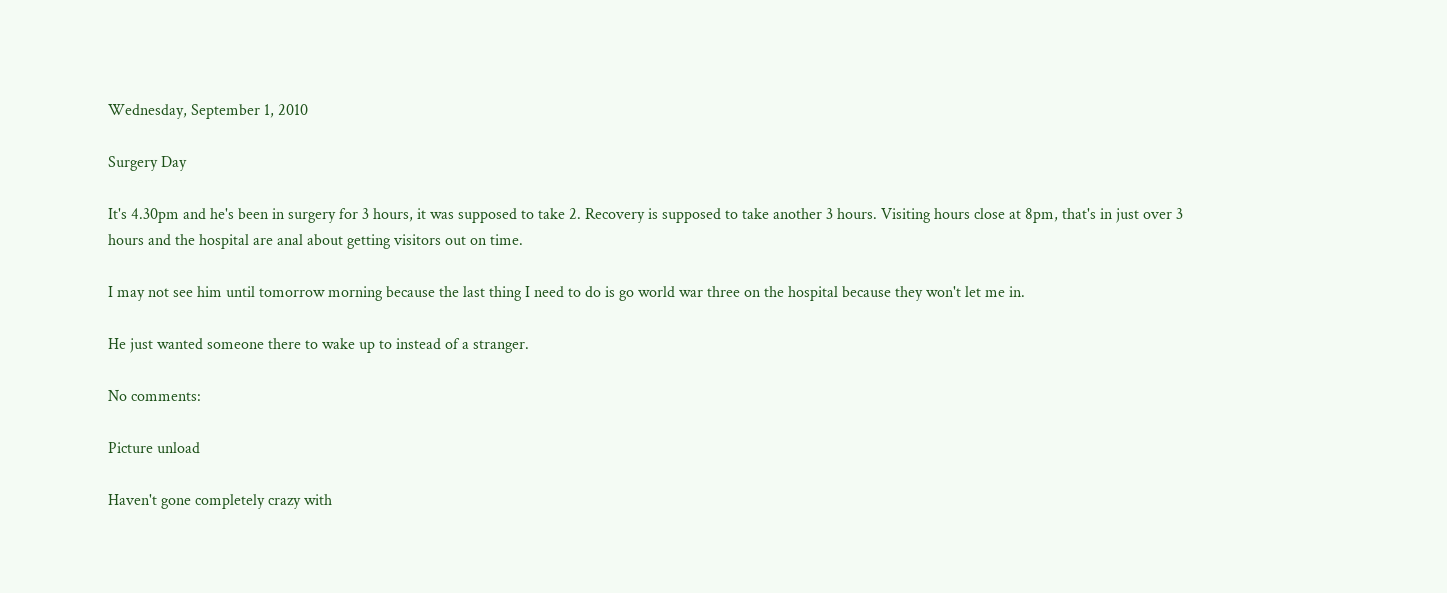Wednesday, September 1, 2010

Surgery Day

It's 4.30pm and he's been in surgery for 3 hours, it was supposed to take 2. Recovery is supposed to take another 3 hours. Visiting hours close at 8pm, that's in just over 3 hours and the hospital are anal about getting visitors out on time.

I may not see him until tomorrow morning because the last thing I need to do is go world war three on the hospital because they won't let me in.

He just wanted someone there to wake up to instead of a stranger.

No comments:

Picture unload

Haven't gone completely crazy with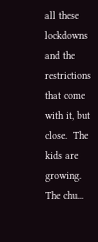all these lockdowns and the restrictions that come with it, but close.  The kids are growing. The chu...